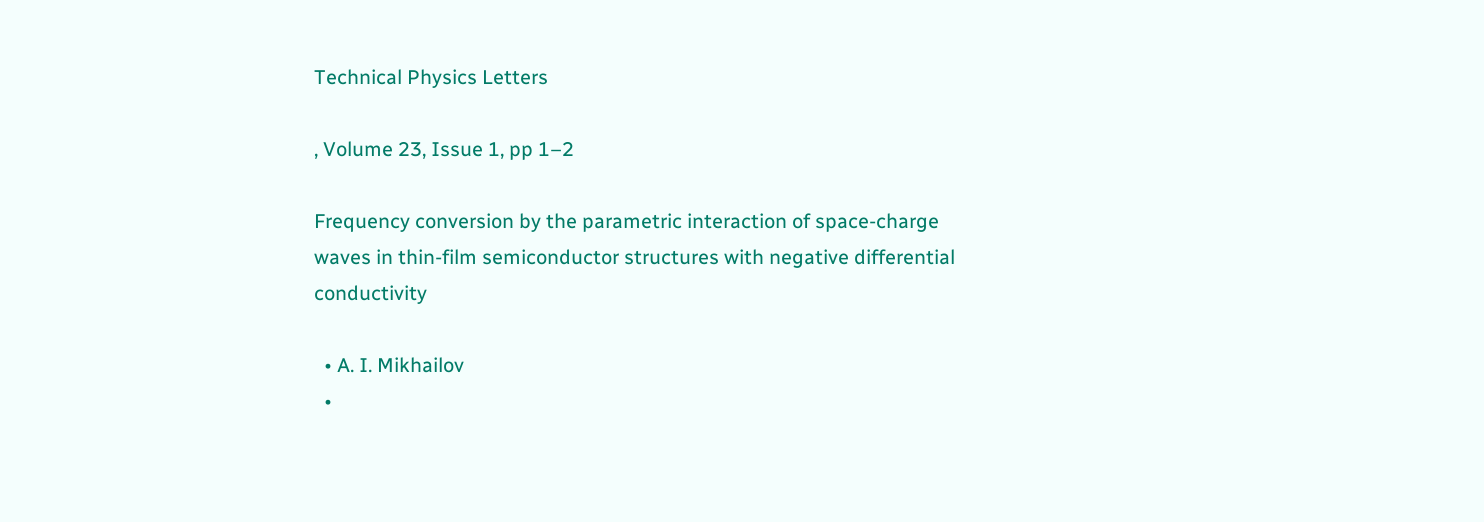Technical Physics Letters

, Volume 23, Issue 1, pp 1–2

Frequency conversion by the parametric interaction of space-charge waves in thin-film semiconductor structures with negative differential conductivity

  • A. I. Mikhailov
  •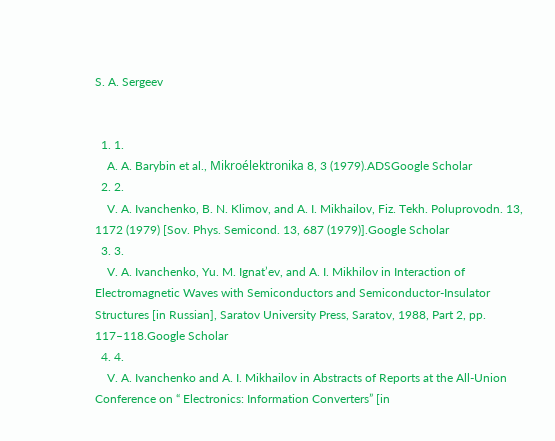S. A. Sergeev


  1. 1.
    A. A. Barybin et al., Mikroélektronika 8, 3 (1979).ADSGoogle Scholar
  2. 2.
    V. A. Ivanchenko, B. N. Klimov, and A. I. Mikhailov, Fiz. Tekh. Poluprovodn. 13, 1172 (1979) [Sov. Phys. Semicond. 13, 687 (1979)].Google Scholar
  3. 3.
    V. A. Ivanchenko, Yu. M. Ignat’ev, and A. I. Mikhilov in Interaction of Electromagnetic Waves with Semiconductors and Semiconductor-Insulator Structures [in Russian], Saratov University Press, Saratov, 1988, Part 2, pp. 117–118.Google Scholar
  4. 4.
    V. A. Ivanchenko and A. I. Mikhailov in Abstracts of Reports at the All-Union Conference on “ Electronics: Information Converters” [in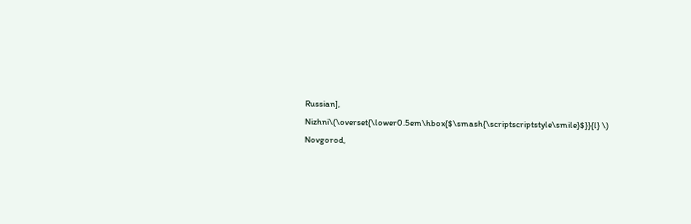Russian], Nizhni\(\overset{\lower0.5em\hbox{$\smash{\scriptscriptstyle\smile}$}}{l} \) Novgorod,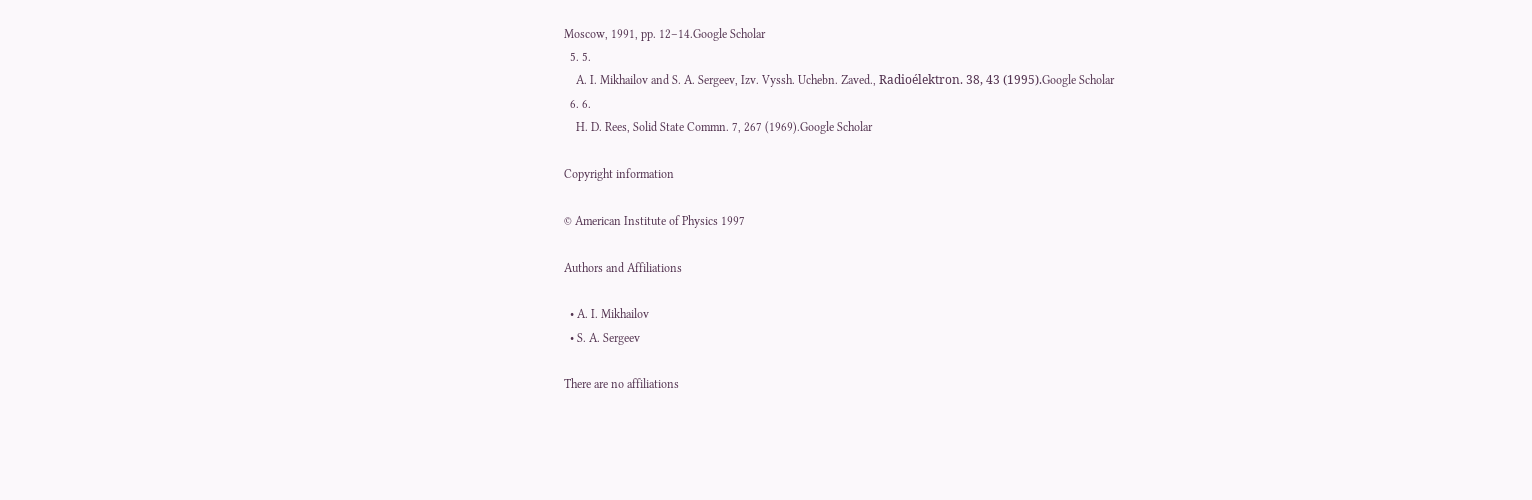Moscow, 1991, pp. 12–14.Google Scholar
  5. 5.
    A. I. Mikhailov and S. A. Sergeev, Izv. Vyssh. Uchebn. Zaved., Radioélektron. 38, 43 (1995).Google Scholar
  6. 6.
    H. D. Rees, Solid State Commn. 7, 267 (1969).Google Scholar

Copyright information

© American Institute of Physics 1997

Authors and Affiliations

  • A. I. Mikhailov
  • S. A. Sergeev

There are no affiliations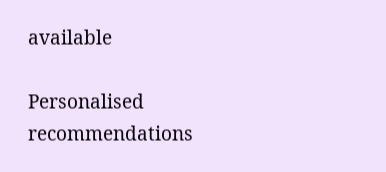available

Personalised recommendations